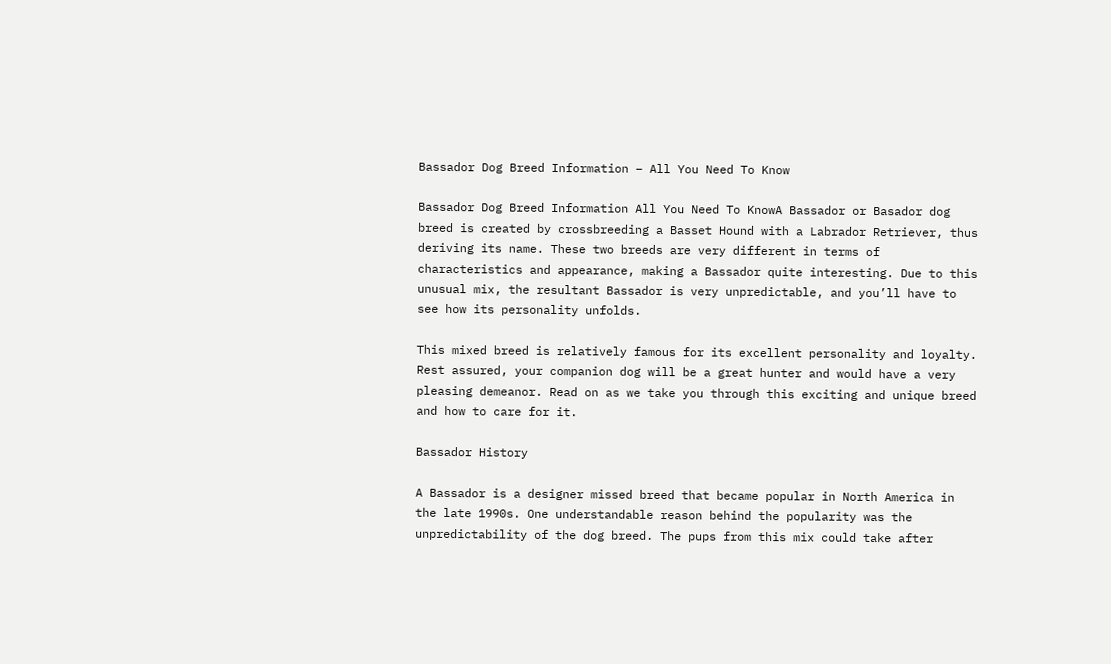Bassador Dog Breed Information – All You Need To Know

Bassador Dog Breed Information All You Need To KnowA Bassador or Basador dog breed is created by crossbreeding a Basset Hound with a Labrador Retriever, thus deriving its name. These two breeds are very different in terms of characteristics and appearance, making a Bassador quite interesting. Due to this unusual mix, the resultant Bassador is very unpredictable, and you’ll have to see how its personality unfolds.

This mixed breed is relatively famous for its excellent personality and loyalty. Rest assured, your companion dog will be a great hunter and would have a very pleasing demeanor. Read on as we take you through this exciting and unique breed and how to care for it.

Bassador History

A Bassador is a designer missed breed that became popular in North America in the late 1990s. One understandable reason behind the popularity was the unpredictability of the dog breed. The pups from this mix could take after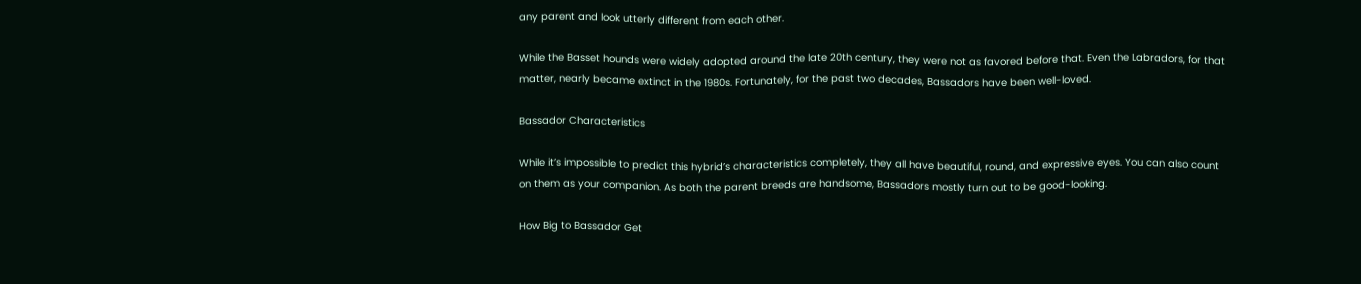any parent and look utterly different from each other.

While the Basset hounds were widely adopted around the late 20th century, they were not as favored before that. Even the Labradors, for that matter, nearly became extinct in the 1980s. Fortunately, for the past two decades, Bassadors have been well-loved.

Bassador Characteristics

While it’s impossible to predict this hybrid’s characteristics completely, they all have beautiful, round, and expressive eyes. You can also count on them as your companion. As both the parent breeds are handsome, Bassadors mostly turn out to be good-looking.

How Big to Bassador Get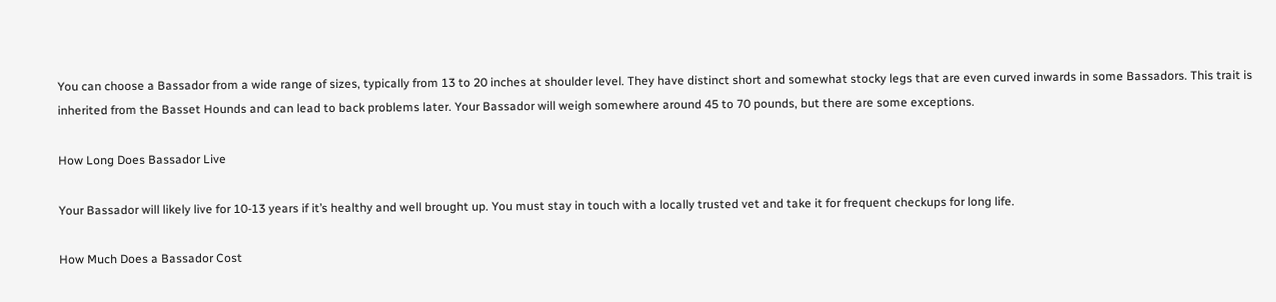You can choose a Bassador from a wide range of sizes, typically from 13 to 20 inches at shoulder level. They have distinct short and somewhat stocky legs that are even curved inwards in some Bassadors. This trait is inherited from the Basset Hounds and can lead to back problems later. Your Bassador will weigh somewhere around 45 to 70 pounds, but there are some exceptions.

How Long Does Bassador Live

Your Bassador will likely live for 10-13 years if it’s healthy and well brought up. You must stay in touch with a locally trusted vet and take it for frequent checkups for long life.

How Much Does a Bassador Cost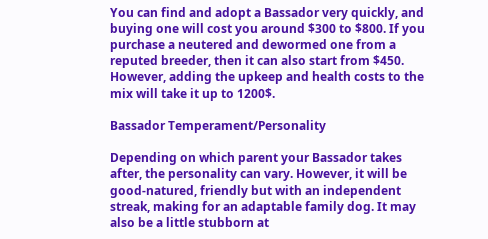You can find and adopt a Bassador very quickly, and buying one will cost you around $300 to $800. If you purchase a neutered and dewormed one from a reputed breeder, then it can also start from $450. However, adding the upkeep and health costs to the mix will take it up to 1200$.

Bassador Temperament/Personality

Depending on which parent your Bassador takes after, the personality can vary. However, it will be good-natured, friendly but with an independent streak, making for an adaptable family dog. It may also be a little stubborn at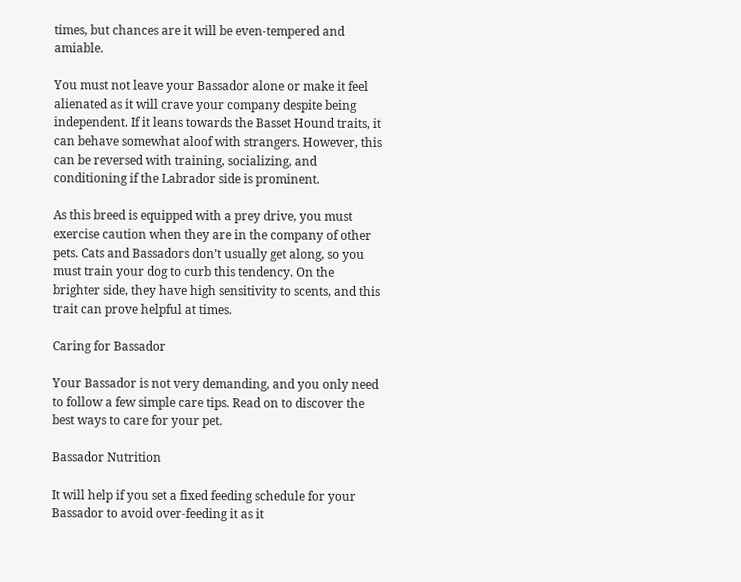times, but chances are it will be even-tempered and amiable.

You must not leave your Bassador alone or make it feel alienated as it will crave your company despite being independent. If it leans towards the Basset Hound traits, it can behave somewhat aloof with strangers. However, this can be reversed with training, socializing, and conditioning if the Labrador side is prominent.

As this breed is equipped with a prey drive, you must exercise caution when they are in the company of other pets. Cats and Bassadors don’t usually get along, so you must train your dog to curb this tendency. On the brighter side, they have high sensitivity to scents, and this trait can prove helpful at times.

Caring for Bassador

Your Bassador is not very demanding, and you only need to follow a few simple care tips. Read on to discover the best ways to care for your pet.

Bassador Nutrition

It will help if you set a fixed feeding schedule for your Bassador to avoid over-feeding it as it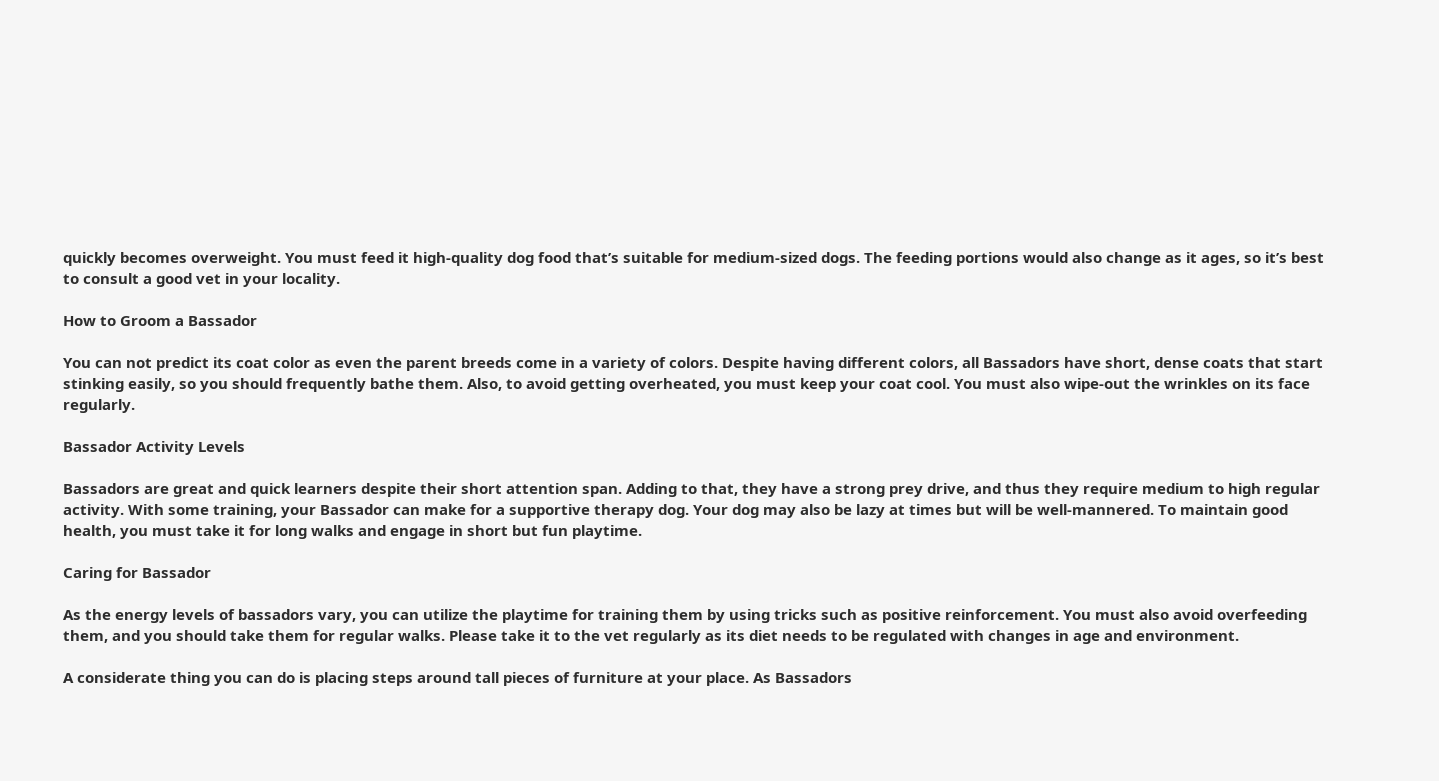quickly becomes overweight. You must feed it high-quality dog food that’s suitable for medium-sized dogs. The feeding portions would also change as it ages, so it’s best to consult a good vet in your locality.

How to Groom a Bassador

You can not predict its coat color as even the parent breeds come in a variety of colors. Despite having different colors, all Bassadors have short, dense coats that start stinking easily, so you should frequently bathe them. Also, to avoid getting overheated, you must keep your coat cool. You must also wipe-out the wrinkles on its face regularly.

Bassador Activity Levels

Bassadors are great and quick learners despite their short attention span. Adding to that, they have a strong prey drive, and thus they require medium to high regular activity. With some training, your Bassador can make for a supportive therapy dog. Your dog may also be lazy at times but will be well-mannered. To maintain good health, you must take it for long walks and engage in short but fun playtime.

Caring for Bassador

As the energy levels of bassadors vary, you can utilize the playtime for training them by using tricks such as positive reinforcement. You must also avoid overfeeding them, and you should take them for regular walks. Please take it to the vet regularly as its diet needs to be regulated with changes in age and environment.

A considerate thing you can do is placing steps around tall pieces of furniture at your place. As Bassadors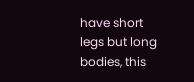have short legs but long bodies, this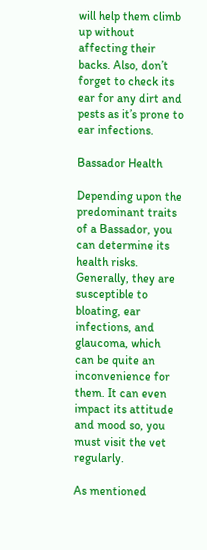will help them climb up without affecting their backs. Also, don’t forget to check its ear for any dirt and pests as it’s prone to ear infections.

Bassador Health

Depending upon the predominant traits of a Bassador, you can determine its health risks. Generally, they are susceptible to bloating, ear infections, and glaucoma, which can be quite an inconvenience for them. It can even impact its attitude and mood so, you must visit the vet regularly.

As mentioned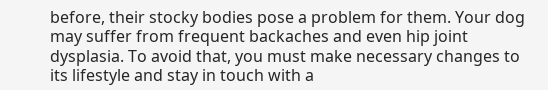before, their stocky bodies pose a problem for them. Your dog may suffer from frequent backaches and even hip joint dysplasia. To avoid that, you must make necessary changes to its lifestyle and stay in touch with a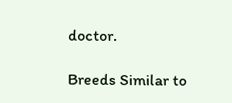doctor.

Breeds Similar to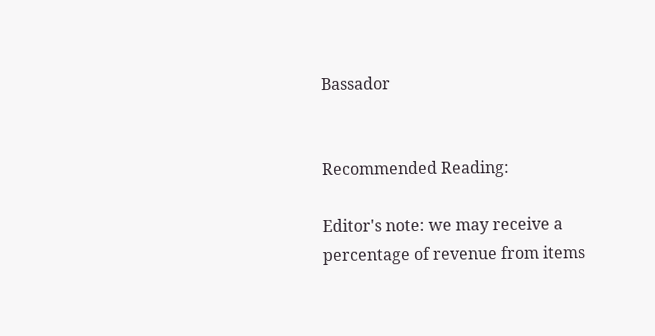Bassador


Recommended Reading:

Editor's note: we may receive a percentage of revenue from items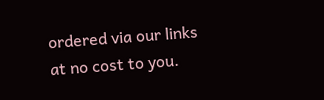ordered via our links at no cost to you.